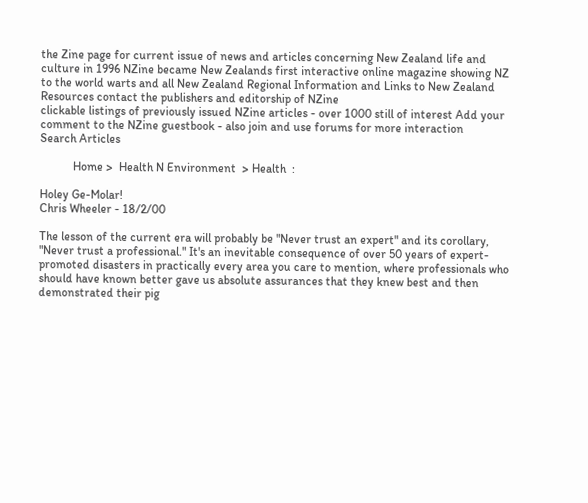the Zine page for current issue of news and articles concerning New Zealand life and culture in 1996 NZine became New Zealands first interactive online magazine showing NZ to the world warts and all New Zealand Regional Information and Links to New Zealand Resources contact the publishers and editorship of NZine
clickable listings of previously issued NZine articles - over 1000 still of interest Add your comment to the NZine guestbook - also join and use forums for more interaction
Search Articles

           Home >  Health N Environment  > Health  :

Holey Ge-Molar!
Chris Wheeler - 18/2/00

The lesson of the current era will probably be "Never trust an expert" and its corollary, "Never trust a professional." It's an inevitable consequence of over 50 years of expert-promoted disasters in practically every area you care to mention, where professionals who should have known better gave us absolute assurances that they knew best and then demonstrated their pig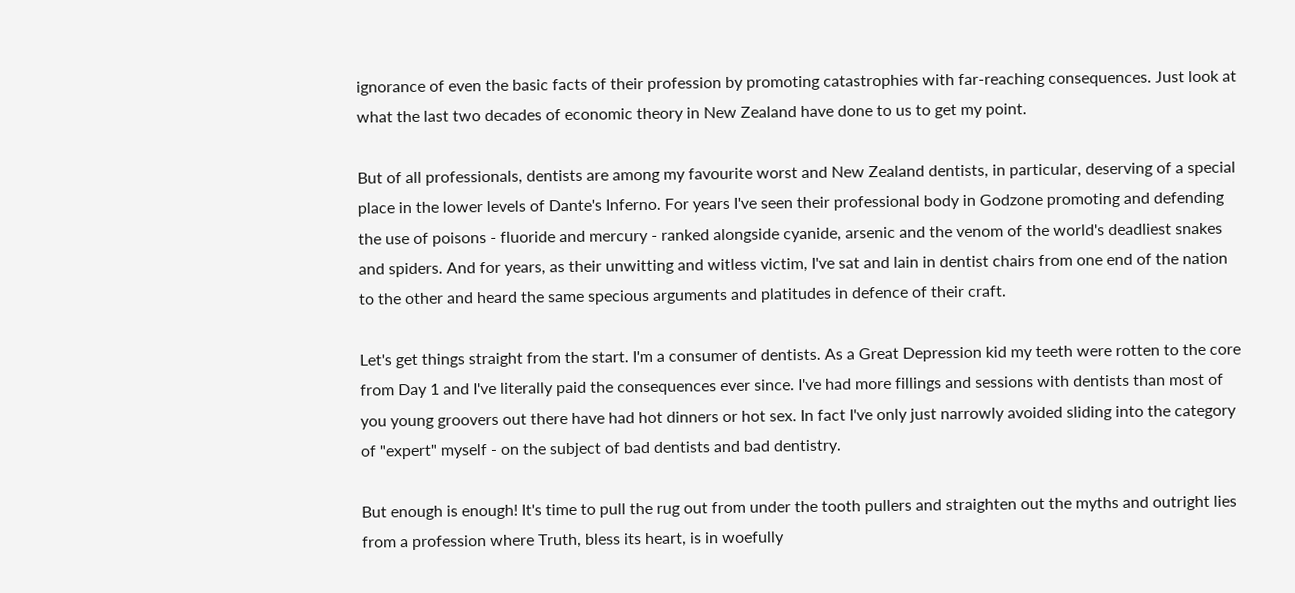ignorance of even the basic facts of their profession by promoting catastrophies with far-reaching consequences. Just look at what the last two decades of economic theory in New Zealand have done to us to get my point.

But of all professionals, dentists are among my favourite worst and New Zealand dentists, in particular, deserving of a special place in the lower levels of Dante's Inferno. For years I've seen their professional body in Godzone promoting and defending the use of poisons - fluoride and mercury - ranked alongside cyanide, arsenic and the venom of the world's deadliest snakes and spiders. And for years, as their unwitting and witless victim, I've sat and lain in dentist chairs from one end of the nation to the other and heard the same specious arguments and platitudes in defence of their craft.

Let's get things straight from the start. I'm a consumer of dentists. As a Great Depression kid my teeth were rotten to the core from Day 1 and I've literally paid the consequences ever since. I've had more fillings and sessions with dentists than most of you young groovers out there have had hot dinners or hot sex. In fact I've only just narrowly avoided sliding into the category of "expert" myself - on the subject of bad dentists and bad dentistry.

But enough is enough! It's time to pull the rug out from under the tooth pullers and straighten out the myths and outright lies from a profession where Truth, bless its heart, is in woefully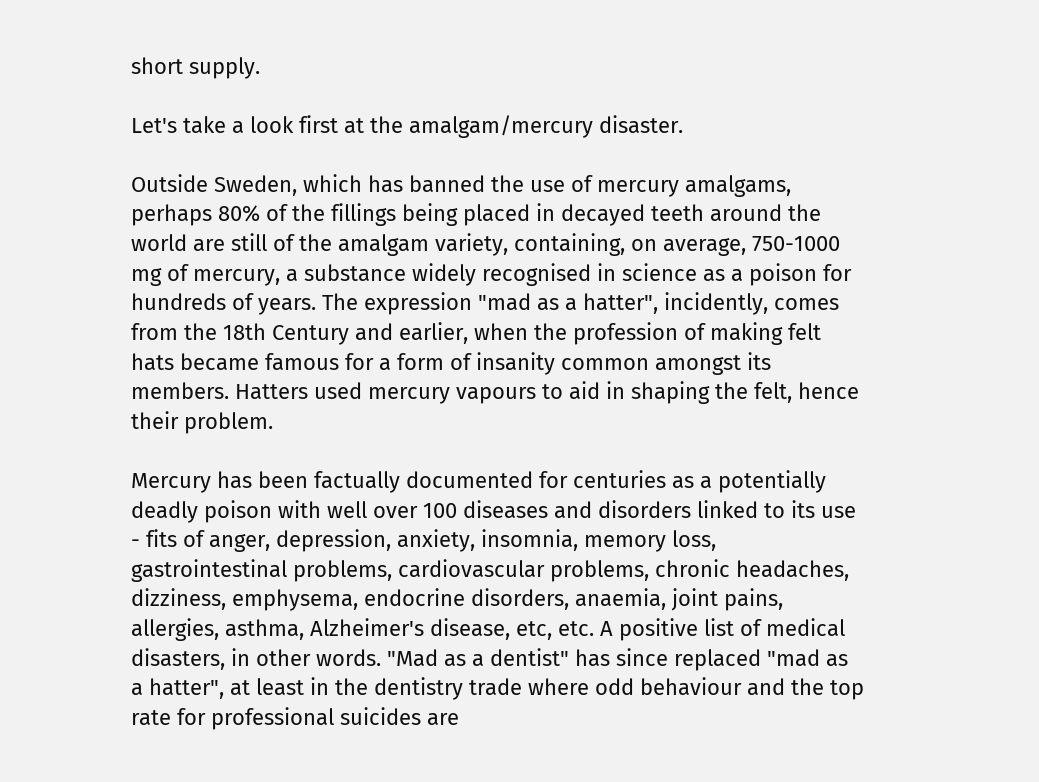short supply.

Let's take a look first at the amalgam/mercury disaster.

Outside Sweden, which has banned the use of mercury amalgams, perhaps 80% of the fillings being placed in decayed teeth around the world are still of the amalgam variety, containing, on average, 750-1000 mg of mercury, a substance widely recognised in science as a poison for hundreds of years. The expression "mad as a hatter", incidently, comes from the 18th Century and earlier, when the profession of making felt hats became famous for a form of insanity common amongst its members. Hatters used mercury vapours to aid in shaping the felt, hence their problem.

Mercury has been factually documented for centuries as a potentially deadly poison with well over 100 diseases and disorders linked to its use - fits of anger, depression, anxiety, insomnia, memory loss, gastrointestinal problems, cardiovascular problems, chronic headaches, dizziness, emphysema, endocrine disorders, anaemia, joint pains, allergies, asthma, Alzheimer's disease, etc, etc. A positive list of medical disasters, in other words. "Mad as a dentist" has since replaced "mad as a hatter", at least in the dentistry trade where odd behaviour and the top rate for professional suicides are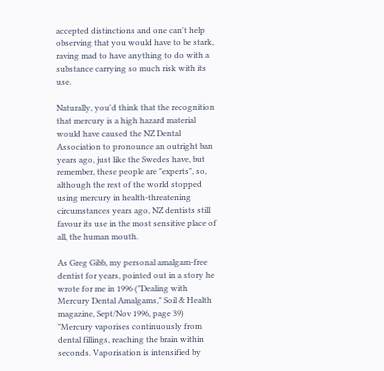accepted distinctions and one can't help observing that you would have to be stark, raving mad to have anything to do with a substance carrying so much risk with its use.

Naturally, you'd think that the recognition that mercury is a high hazard material would have caused the NZ Dental Association to pronounce an outright ban years ago, just like the Swedes have, but remember, these people are "experts", so, although the rest of the world stopped using mercury in health-threatening circumstances years ago, NZ dentists still favour its use in the most sensitive place of all, the human mouth.

As Greg Gibb, my personal amalgam-free dentist for years, pointed out in a story he wrote for me in 1996 ("Dealing with Mercury Dental Amalgams," Soil & Health magazine, Sept/Nov 1996, page 39) "Mercury vaporises continuously from dental fillings, reaching the brain within seconds. Vaporisation is intensified by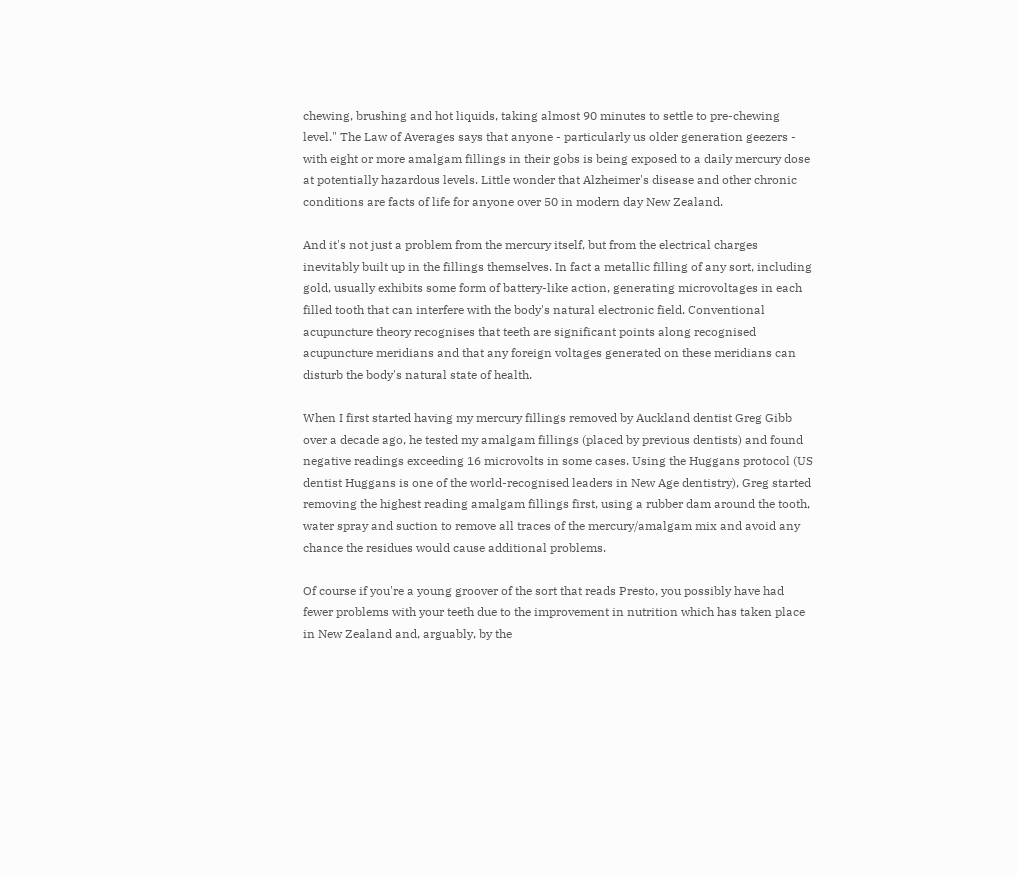chewing, brushing and hot liquids, taking almost 90 minutes to settle to pre-chewing level." The Law of Averages says that anyone - particularly us older generation geezers - with eight or more amalgam fillings in their gobs is being exposed to a daily mercury dose at potentially hazardous levels. Little wonder that Alzheimer's disease and other chronic conditions are facts of life for anyone over 50 in modern day New Zealand.

And it's not just a problem from the mercury itself, but from the electrical charges inevitably built up in the fillings themselves. In fact a metallic filling of any sort, including gold, usually exhibits some form of battery-like action, generating microvoltages in each filled tooth that can interfere with the body's natural electronic field. Conventional acupuncture theory recognises that teeth are significant points along recognised acupuncture meridians and that any foreign voltages generated on these meridians can disturb the body's natural state of health.

When I first started having my mercury fillings removed by Auckland dentist Greg Gibb over a decade ago, he tested my amalgam fillings (placed by previous dentists) and found negative readings exceeding 16 microvolts in some cases. Using the Huggans protocol (US dentist Huggans is one of the world-recognised leaders in New Age dentistry), Greg started removing the highest reading amalgam fillings first, using a rubber dam around the tooth, water spray and suction to remove all traces of the mercury/amalgam mix and avoid any chance the residues would cause additional problems.

Of course if you're a young groover of the sort that reads Presto, you possibly have had fewer problems with your teeth due to the improvement in nutrition which has taken place in New Zealand and, arguably, by the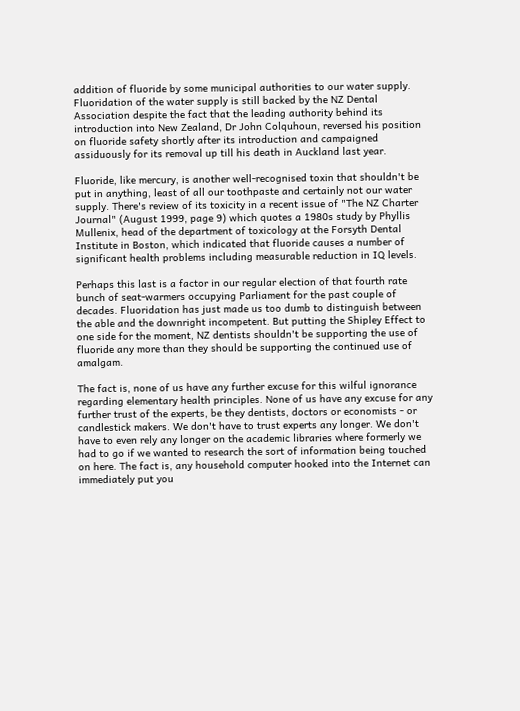addition of fluoride by some municipal authorities to our water supply. Fluoridation of the water supply is still backed by the NZ Dental Association despite the fact that the leading authority behind its introduction into New Zealand, Dr John Colquhoun, reversed his position on fluoride safety shortly after its introduction and campaigned assiduously for its removal up till his death in Auckland last year.

Fluoride, like mercury, is another well-recognised toxin that shouldn't be put in anything, least of all our toothpaste and certainly not our water supply. There's review of its toxicity in a recent issue of "The NZ Charter Journal" (August 1999, page 9) which quotes a 1980s study by Phyllis Mullenix, head of the department of toxicology at the Forsyth Dental Institute in Boston, which indicated that fluoride causes a number of significant health problems including measurable reduction in IQ levels.

Perhaps this last is a factor in our regular election of that fourth rate bunch of seat-warmers occupying Parliament for the past couple of decades. Fluoridation has just made us too dumb to distinguish between the able and the downright incompetent. But putting the Shipley Effect to one side for the moment, NZ dentists shouldn't be supporting the use of fluoride any more than they should be supporting the continued use of amalgam.

The fact is, none of us have any further excuse for this wilful ignorance regarding elementary health principles. None of us have any excuse for any further trust of the experts, be they dentists, doctors or economists - or candlestick makers. We don't have to trust experts any longer. We don't have to even rely any longer on the academic libraries where formerly we had to go if we wanted to research the sort of information being touched on here. The fact is, any household computer hooked into the Internet can immediately put you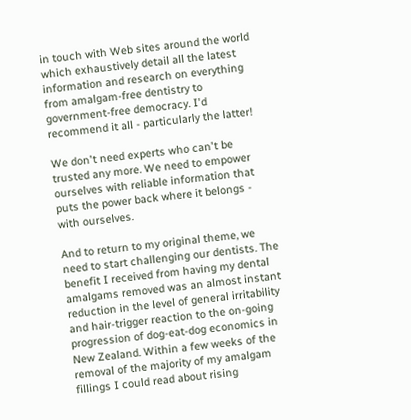in touch with Web sites around the world which exhaustively detail all the latest information and research on everything from amalgam-free dentistry to government-free democracy. I'd recommend it all - particularly the latter!

We don't need experts who can't be trusted any more. We need to empower ourselves with reliable information that puts the power back where it belongs - with ourselves.

And to return to my original theme, we need to start challenging our dentists. The benefit I received from having my dental amalgams removed was an almost instant reduction in the level of general irritability and hair-trigger reaction to the on-going progression of dog-eat-dog economics in New Zealand. Within a few weeks of the removal of the majority of my amalgam fillings I could read about rising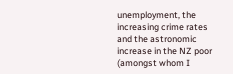unemployment, the increasing crime rates and the astronomic increase in the NZ poor (amongst whom I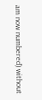am now numbered) without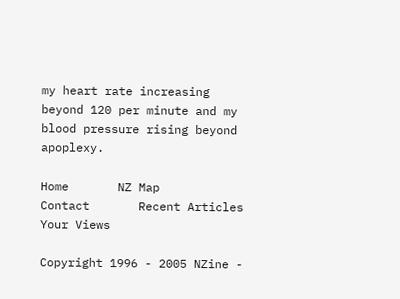my heart rate increasing beyond 120 per minute and my blood pressure rising beyond apoplexy.

Home       NZ Map       Contact       Recent Articles       Your Views

Copyright 1996 - 2005 NZine -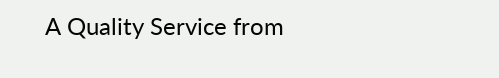A Quality Service from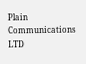Plain Communications LTD